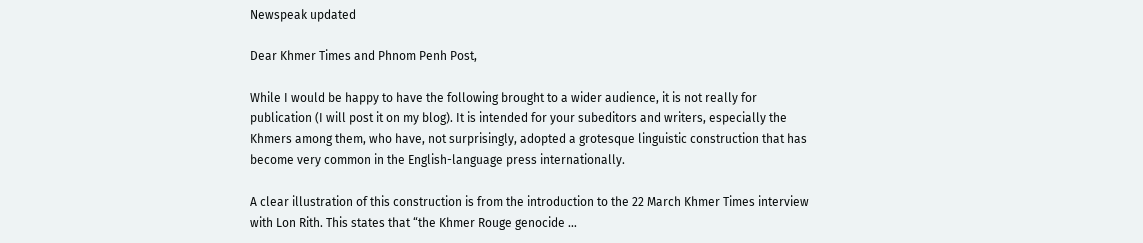Newspeak updated

Dear Khmer Times and Phnom Penh Post,

While I would be happy to have the following brought to a wider audience, it is not really for publication (I will post it on my blog). It is intended for your subeditors and writers, especially the Khmers among them, who have, not surprisingly, adopted a grotesque linguistic construction that has become very common in the English-language press internationally.

A clear illustration of this construction is from the introduction to the 22 March Khmer Times interview with Lon Rith. This states that “the Khmer Rouge genocide …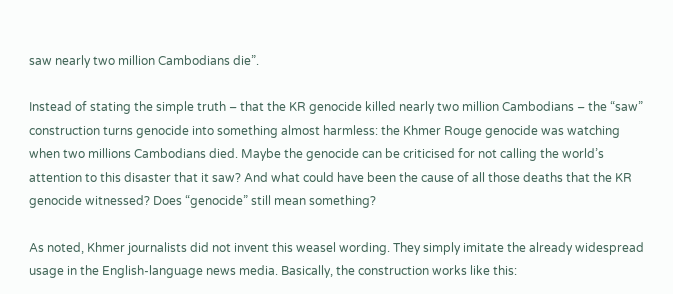saw nearly two million Cambodians die”.

Instead of stating the simple truth – that the KR genocide killed nearly two million Cambodians – the “saw” construction turns genocide into something almost harmless: the Khmer Rouge genocide was watching when two millions Cambodians died. Maybe the genocide can be criticised for not calling the world’s attention to this disaster that it saw? And what could have been the cause of all those deaths that the KR genocide witnessed? Does “genocide” still mean something?

As noted, Khmer journalists did not invent this weasel wording. They simply imitate the already widespread usage in the English-language news media. Basically, the construction works like this: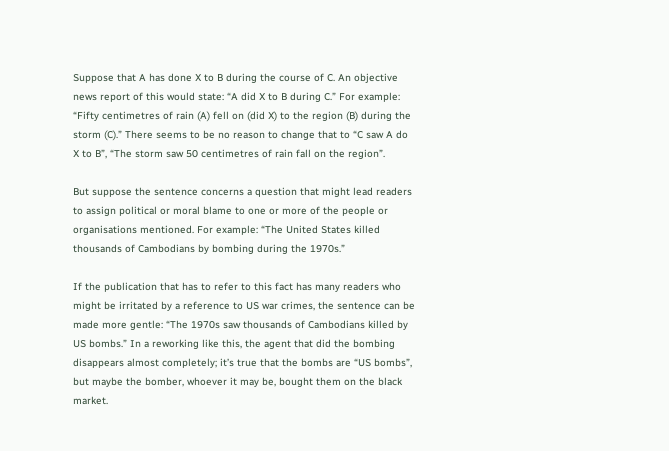Suppose that A has done X to B during the course of C. An objective news report of this would state: “A did X to B during C.” For example: “Fifty centimetres of rain (A) fell on (did X) to the region (B) during the storm (C).” There seems to be no reason to change that to “C saw A do X to B”, “The storm saw 50 centimetres of rain fall on the region”.

But suppose the sentence concerns a question that might lead readers to assign political or moral blame to one or more of the people or organisations mentioned. For example: “The United States killed thousands of Cambodians by bombing during the 1970s.”

If the publication that has to refer to this fact has many readers who might be irritated by a reference to US war crimes, the sentence can be made more gentle: “The 1970s saw thousands of Cambodians killed by US bombs.” In a reworking like this, the agent that did the bombing disappears almost completely; it’s true that the bombs are “US bombs”, but maybe the bomber, whoever it may be, bought them on the black market.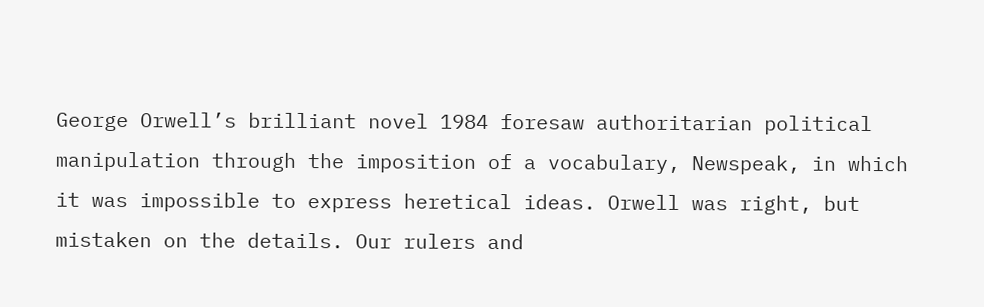George Orwell’s brilliant novel 1984 foresaw authoritarian political manipulation through the imposition of a vocabulary, Newspeak, in which it was impossible to express heretical ideas. Orwell was right, but mistaken on the details. Our rulers and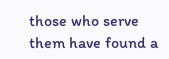those who serve them have found a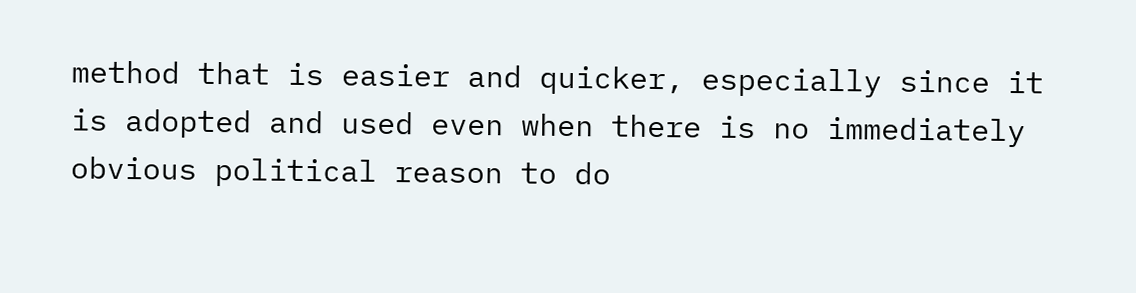method that is easier and quicker, especially since it is adopted and used even when there is no immediately obvious political reason to do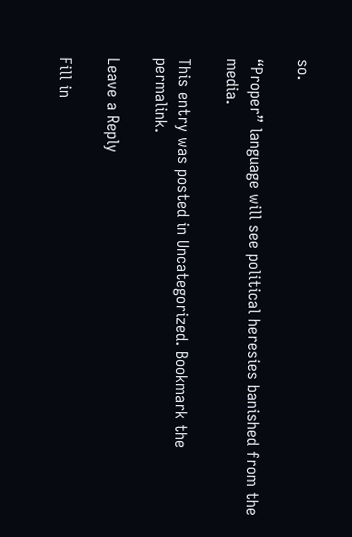so.

“Proper” language will see political heresies banished from the media.

This entry was posted in Uncategorized. Bookmark the permalink.

Leave a Reply

Fill in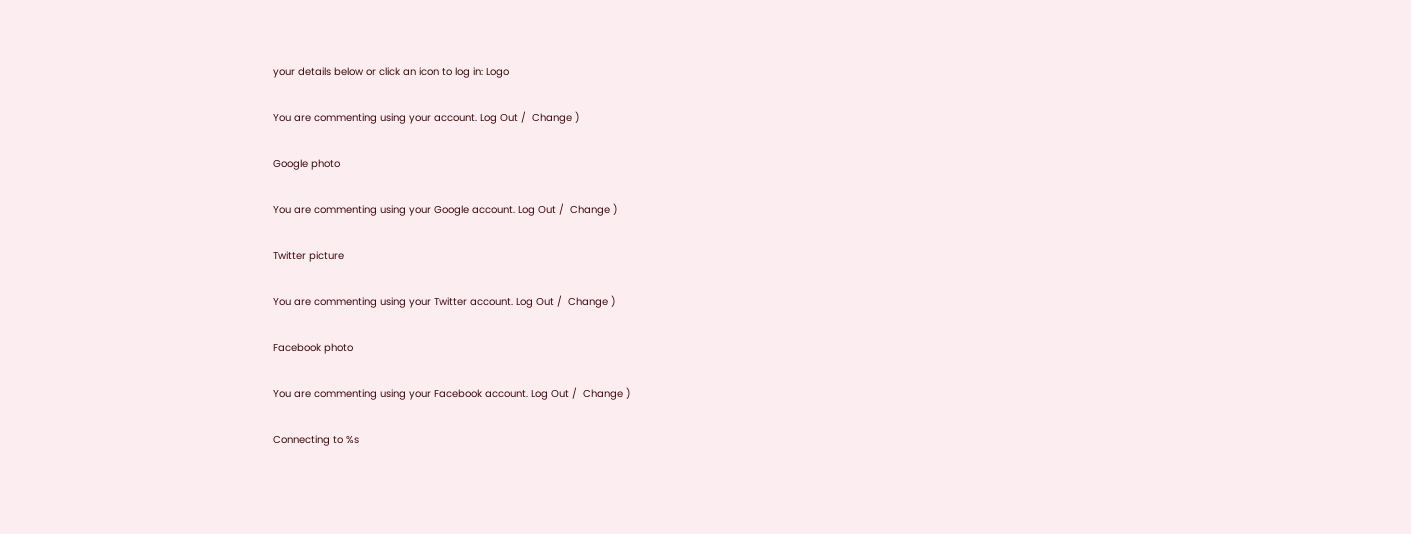your details below or click an icon to log in: Logo

You are commenting using your account. Log Out /  Change )

Google photo

You are commenting using your Google account. Log Out /  Change )

Twitter picture

You are commenting using your Twitter account. Log Out /  Change )

Facebook photo

You are commenting using your Facebook account. Log Out /  Change )

Connecting to %s